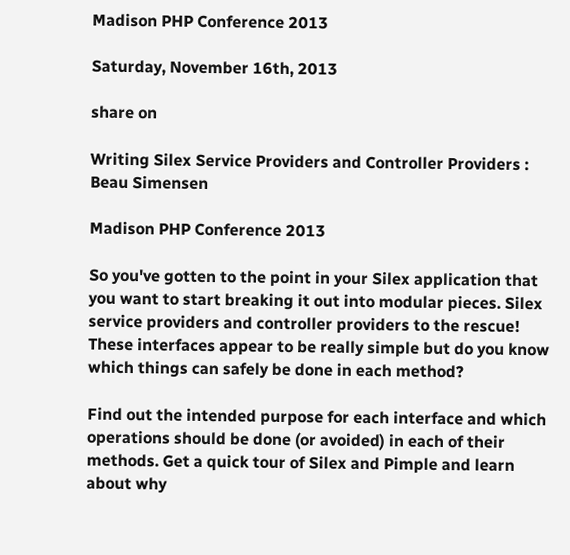Madison PHP Conference 2013

Saturday, November 16th, 2013

share on

Writing Silex Service Providers and Controller Providers : Beau Simensen

Madison PHP Conference 2013

So you've gotten to the point in your Silex application that you want to start breaking it out into modular pieces. Silex service providers and controller providers to the rescue! These interfaces appear to be really simple but do you know which things can safely be done in each method?

Find out the intended purpose for each interface and which operations should be done (or avoided) in each of their methods. Get a quick tour of Silex and Pimple and learn about why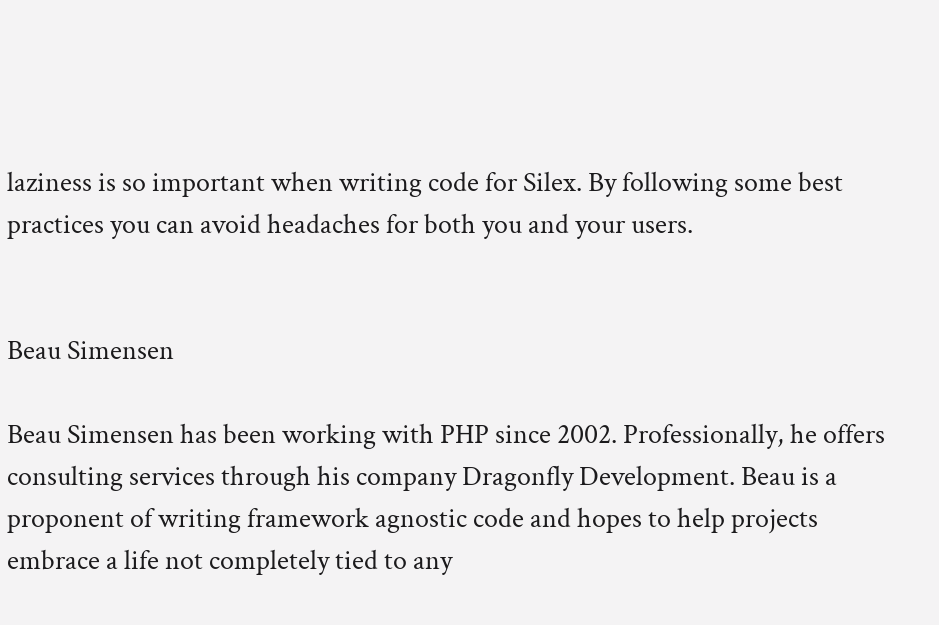laziness is so important when writing code for Silex. By following some best practices you can avoid headaches for both you and your users.


Beau Simensen

Beau Simensen has been working with PHP since 2002. Professionally, he offers consulting services through his company Dragonfly Development. Beau is a proponent of writing framework agnostic code and hopes to help projects embrace a life not completely tied to any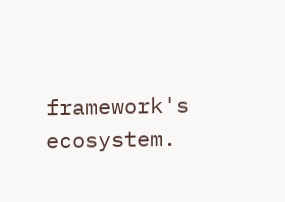framework's ecosystem.